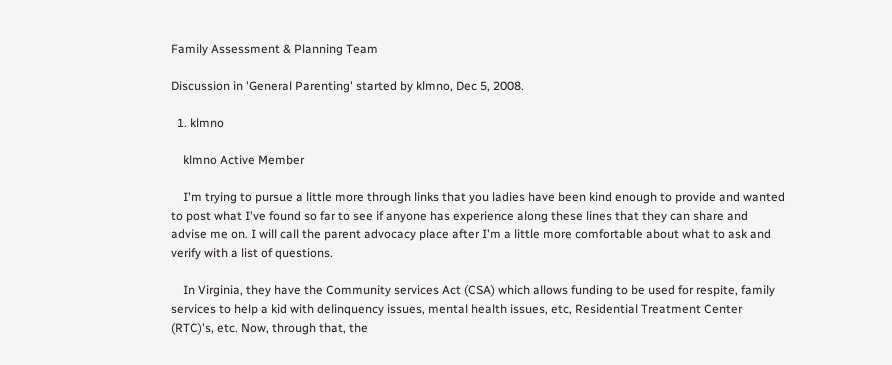Family Assessment & Planning Team

Discussion in 'General Parenting' started by klmno, Dec 5, 2008.

  1. klmno

    klmno Active Member

    I'm trying to pursue a little more through links that you ladies have been kind enough to provide and wanted to post what I've found so far to see if anyone has experience along these lines that they can share and advise me on. I will call the parent advocacy place after I'm a little more comfortable about what to ask and verify with a list of questions.

    In Virginia, they have the Community services Act (CSA) which allows funding to be used for respite, family services to help a kid with delinquency issues, mental health issues, etc, Residential Treatment Center (RTC)'s, etc. Now, through that, the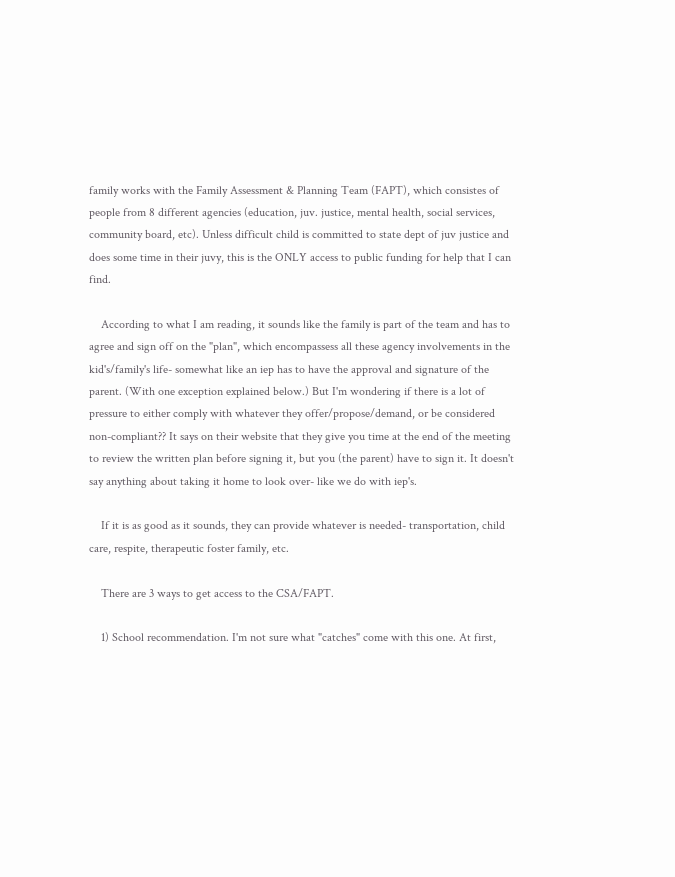family works with the Family Assessment & Planning Team (FAPT), which consistes of people from 8 different agencies (education, juv. justice, mental health, social services, community board, etc). Unless difficult child is committed to state dept of juv justice and does some time in their juvy, this is the ONLY access to public funding for help that I can find.

    According to what I am reading, it sounds like the family is part of the team and has to agree and sign off on the "plan", which encompassess all these agency involvements in the kid's/family's life- somewhat like an iep has to have the approval and signature of the parent. (With one exception explained below.) But I'm wondering if there is a lot of pressure to either comply with whatever they offer/propose/demand, or be considered non-compliant?? It says on their website that they give you time at the end of the meeting to review the written plan before signing it, but you (the parent) have to sign it. It doesn't say anything about taking it home to look over- like we do with iep's.

    If it is as good as it sounds, they can provide whatever is needed- transportation, child care, respite, therapeutic foster family, etc.

    There are 3 ways to get access to the CSA/FAPT.

    1) School recommendation. I'm not sure what "catches" come with this one. At first,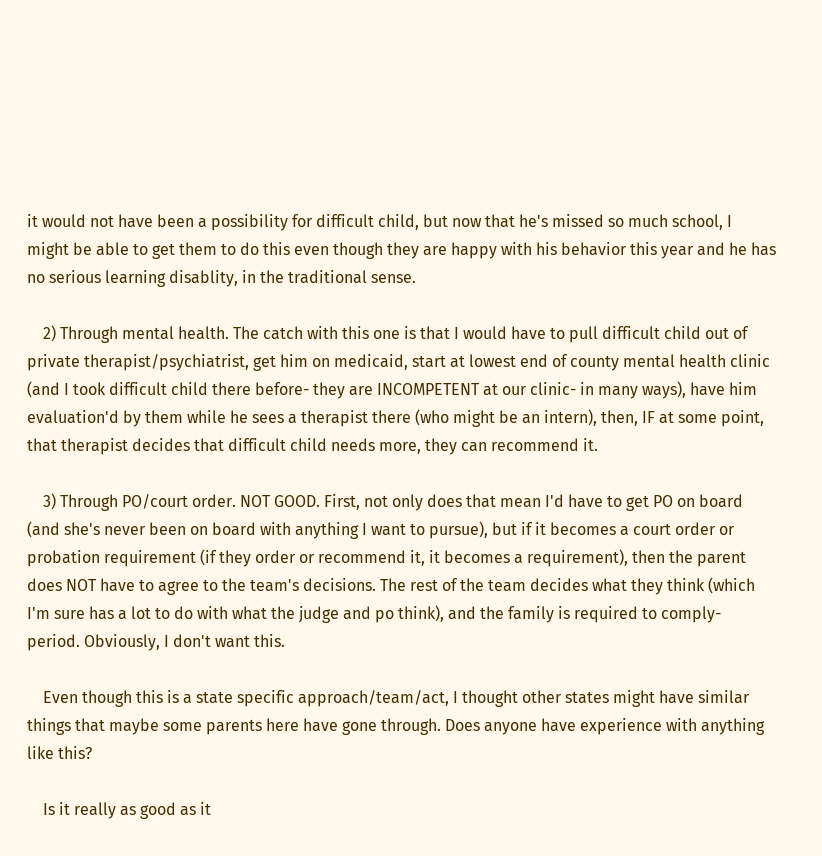it would not have been a possibility for difficult child, but now that he's missed so much school, I might be able to get them to do this even though they are happy with his behavior this year and he has no serious learning disablity, in the traditional sense.

    2) Through mental health. The catch with this one is that I would have to pull difficult child out of private therapist/psychiatrist, get him on medicaid, start at lowest end of county mental health clinic (and I took difficult child there before- they are INCOMPETENT at our clinic- in many ways), have him evaluation'd by them while he sees a therapist there (who might be an intern), then, IF at some point, that therapist decides that difficult child needs more, they can recommend it.

    3) Through PO/court order. NOT GOOD. First, not only does that mean I'd have to get PO on board (and she's never been on board with anything I want to pursue), but if it becomes a court order or probation requirement (if they order or recommend it, it becomes a requirement), then the parent does NOT have to agree to the team's decisions. The rest of the team decides what they think (which I'm sure has a lot to do with what the judge and po think), and the family is required to comply- period. Obviously, I don't want this.

    Even though this is a state specific approach/team/act, I thought other states might have similar things that maybe some parents here have gone through. Does anyone have experience with anything like this?

    Is it really as good as it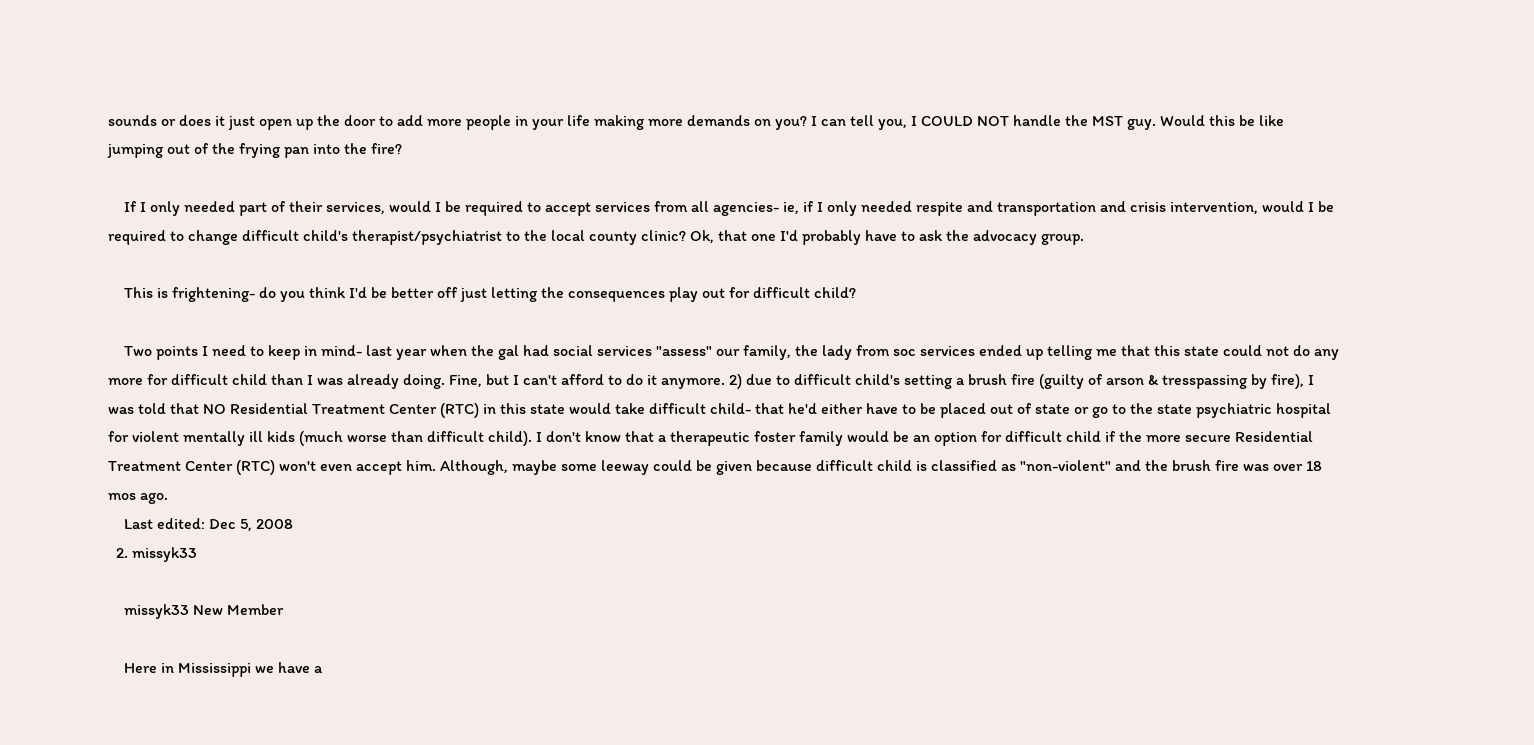sounds or does it just open up the door to add more people in your life making more demands on you? I can tell you, I COULD NOT handle the MST guy. Would this be like jumping out of the frying pan into the fire?

    If I only needed part of their services, would I be required to accept services from all agencies- ie, if I only needed respite and transportation and crisis intervention, would I be required to change difficult child's therapist/psychiatrist to the local county clinic? Ok, that one I'd probably have to ask the advocacy group.

    This is frightening- do you think I'd be better off just letting the consequences play out for difficult child?

    Two points I need to keep in mind- last year when the gal had social services "assess" our family, the lady from soc services ended up telling me that this state could not do any more for difficult child than I was already doing. Fine, but I can't afford to do it anymore. 2) due to difficult child's setting a brush fire (guilty of arson & tresspassing by fire), I was told that NO Residential Treatment Center (RTC) in this state would take difficult child- that he'd either have to be placed out of state or go to the state psychiatric hospital for violent mentally ill kids (much worse than difficult child). I don't know that a therapeutic foster family would be an option for difficult child if the more secure Residential Treatment Center (RTC) won't even accept him. Although, maybe some leeway could be given because difficult child is classified as "non-violent" and the brush fire was over 18 mos ago.
    Last edited: Dec 5, 2008
  2. missyk33

    missyk33 New Member

    Here in Mississippi we have a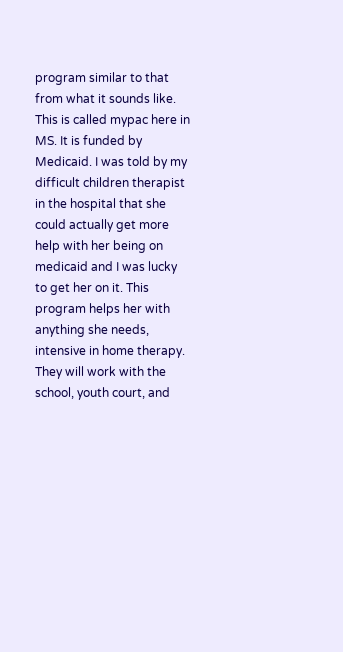program similar to that from what it sounds like. This is called mypac here in MS. It is funded by Medicaid. I was told by my difficult children therapist in the hospital that she could actually get more help with her being on medicaid and I was lucky to get her on it. This program helps her with anything she needs, intensive in home therapy. They will work with the school, youth court, and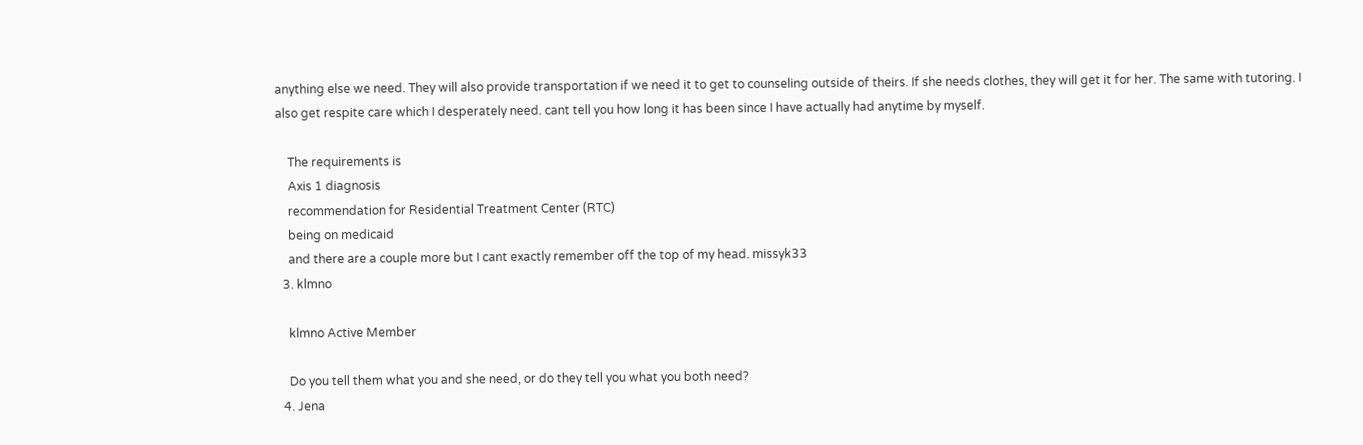anything else we need. They will also provide transportation if we need it to get to counseling outside of theirs. If she needs clothes, they will get it for her. The same with tutoring. I also get respite care which I desperately need. cant tell you how long it has been since I have actually had anytime by myself.

    The requirements is
    Axis 1 diagnosis
    recommendation for Residential Treatment Center (RTC)
    being on medicaid
    and there are a couple more but I cant exactly remember off the top of my head. missyk33
  3. klmno

    klmno Active Member

    Do you tell them what you and she need, or do they tell you what you both need?
  4. Jena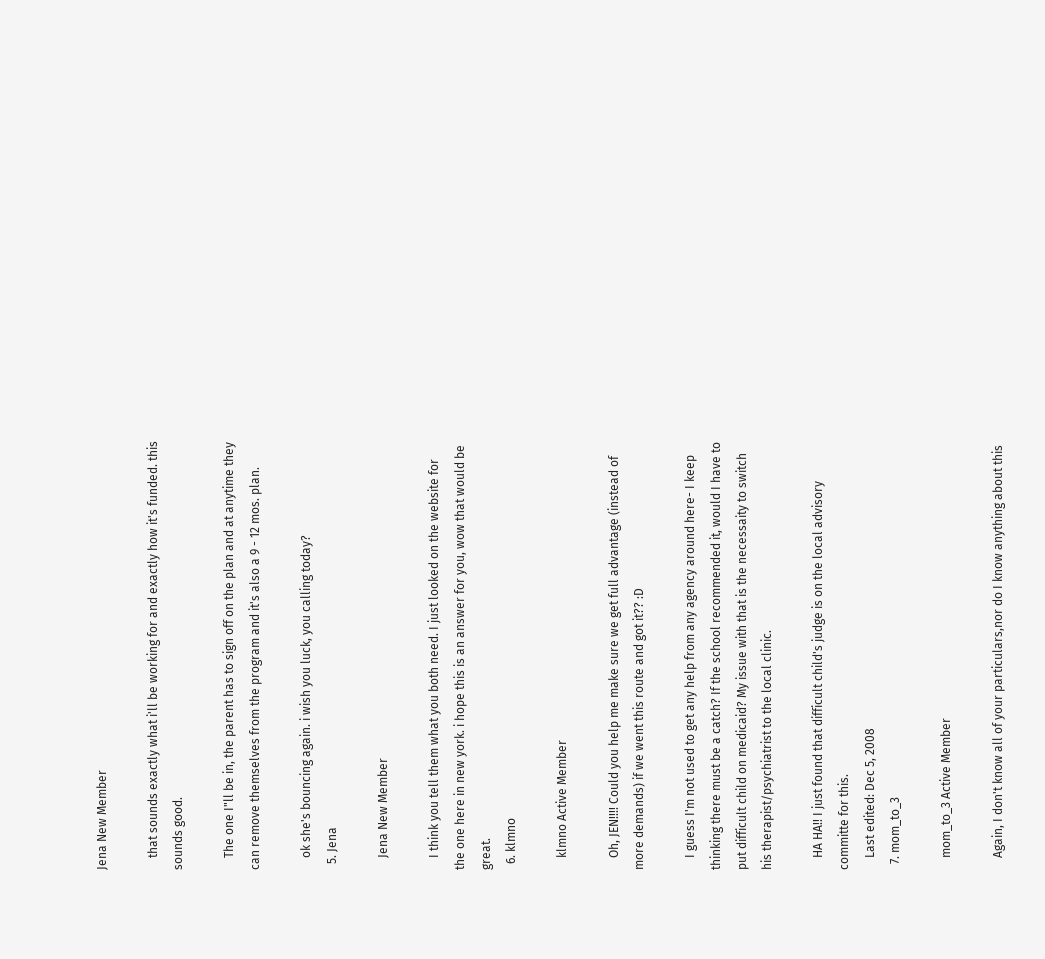Jena New Member

    that sounds exactly what i'll be working for and exactly how it's funded. this sounds good.

    The one I"ll be in, the parent has to sign off on the plan and at anytime they can remove themselves from the program and it's also a 9 - 12 mos. plan.

    ok she's bouncing again. i wish you luck, you calling today?
  5. Jena

    Jena New Member

    I think you tell them what you both need. I just looked on the website for the one here in new york. i hope this is an answer for you, wow that would be great.
  6. klmno

    klmno Active Member

    Oh, JEN!!!! Could you help me make sure we get full advantage (instead of more demands) if we went this route and got it?? :D

    I guess I'm not used to get any help from any agency around here- I keep thinking there must be a catch? If the school recommended it, would I have to put difficult child on medicaid? My issue with that is the necessaity to switch his therapist/psychiatrist to the local clinic.

    HA HA!! I just found that difficult child's judge is on the local advisory committe for this.
    Last edited: Dec 5, 2008
  7. mom_to_3

    mom_to_3 Active Member

    Again, I don't know all of your particulars,nor do I know anything about this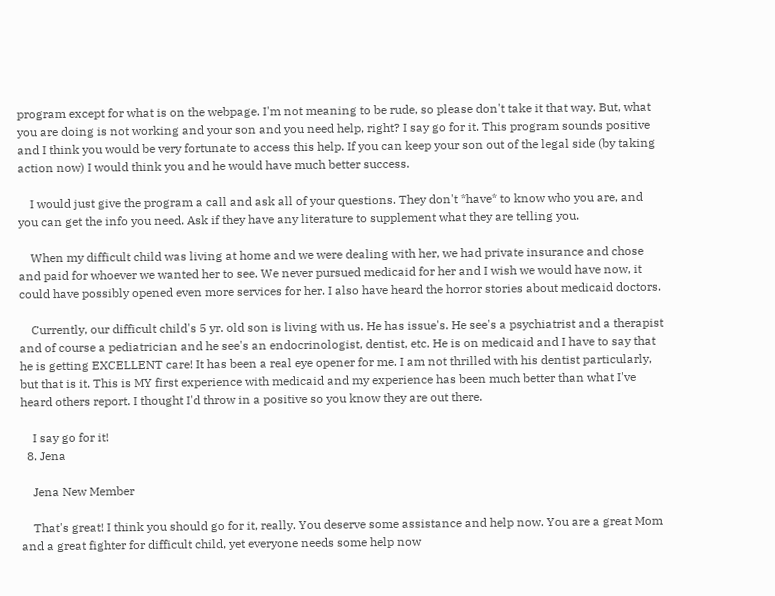program except for what is on the webpage. I'm not meaning to be rude, so please don't take it that way. But, what you are doing is not working and your son and you need help, right? I say go for it. This program sounds positive and I think you would be very fortunate to access this help. If you can keep your son out of the legal side (by taking action now) I would think you and he would have much better success.

    I would just give the program a call and ask all of your questions. They don't *have* to know who you are, and you can get the info you need. Ask if they have any literature to supplement what they are telling you.

    When my difficult child was living at home and we were dealing with her, we had private insurance and chose and paid for whoever we wanted her to see. We never pursued medicaid for her and I wish we would have now, it could have possibly opened even more services for her. I also have heard the horror stories about medicaid doctors.

    Currently, our difficult child's 5 yr. old son is living with us. He has issue's. He see's a psychiatrist and a therapist and of course a pediatrician and he see's an endocrinologist, dentist, etc. He is on medicaid and I have to say that he is getting EXCELLENT care! It has been a real eye opener for me. I am not thrilled with his dentist particularly, but that is it. This is MY first experience with medicaid and my experience has been much better than what I've heard others report. I thought I'd throw in a positive so you know they are out there.

    I say go for it!
  8. Jena

    Jena New Member

    That's great! I think you should go for it, really. You deserve some assistance and help now. You are a great Mom and a great fighter for difficult child, yet everyone needs some help now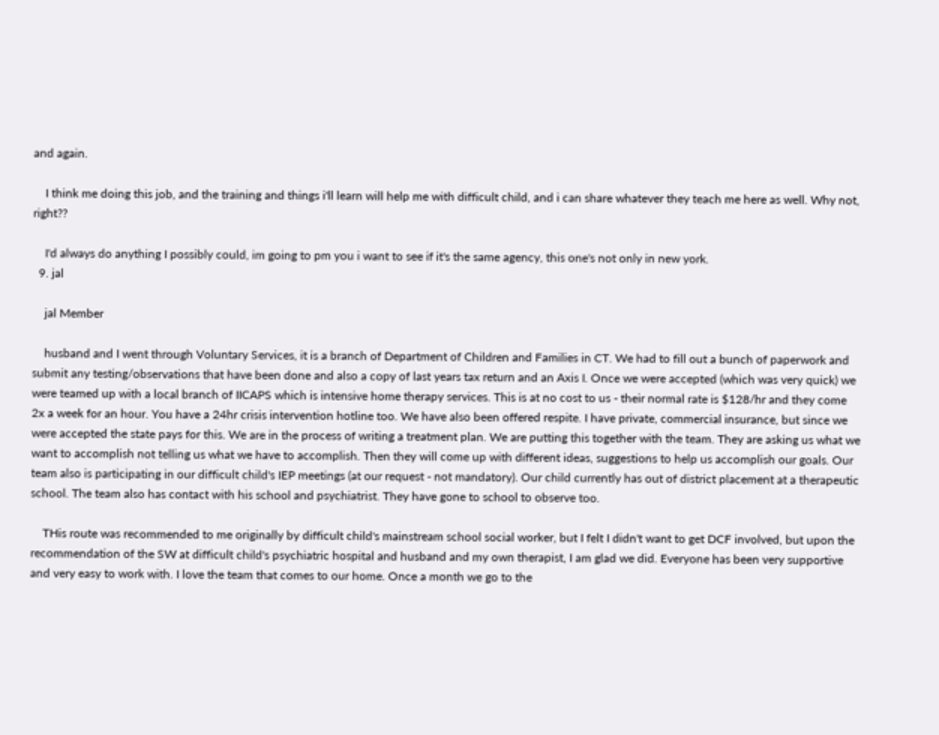and again.

    I think me doing this job, and the training and things i'll learn will help me with difficult child, and i can share whatever they teach me here as well. Why not, right??

    I'd always do anything I possibly could, im going to pm you i want to see if it's the same agency, this one's not only in new york.
  9. jal

    jal Member

    husband and I went through Voluntary Services, it is a branch of Department of Children and Families in CT. We had to fill out a bunch of paperwork and submit any testing/observations that have been done and also a copy of last years tax return and an Axis I. Once we were accepted (which was very quick) we were teamed up with a local branch of IICAPS which is intensive home therapy services. This is at no cost to us - their normal rate is $128/hr and they come 2x a week for an hour. You have a 24hr crisis intervention hotline too. We have also been offered respite. I have private, commercial insurance, but since we were accepted the state pays for this. We are in the process of writing a treatment plan. We are putting this together with the team. They are asking us what we want to accomplish not telling us what we have to accomplish. Then they will come up with different ideas, suggestions to help us accomplish our goals. Our team also is participating in our difficult child's IEP meetings (at our request - not mandatory). Our child currently has out of district placement at a therapeutic school. The team also has contact with his school and psychiatrist. They have gone to school to observe too.

    THis route was recommended to me originally by difficult child's mainstream school social worker, but I felt I didn't want to get DCF involved, but upon the recommendation of the SW at difficult child's psychiatric hospital and husband and my own therapist, I am glad we did. Everyone has been very supportive and very easy to work with. I love the team that comes to our home. Once a month we go to the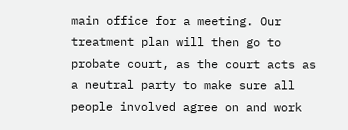main office for a meeting. Our treatment plan will then go to probate court, as the court acts as a neutral party to make sure all people involved agree on and work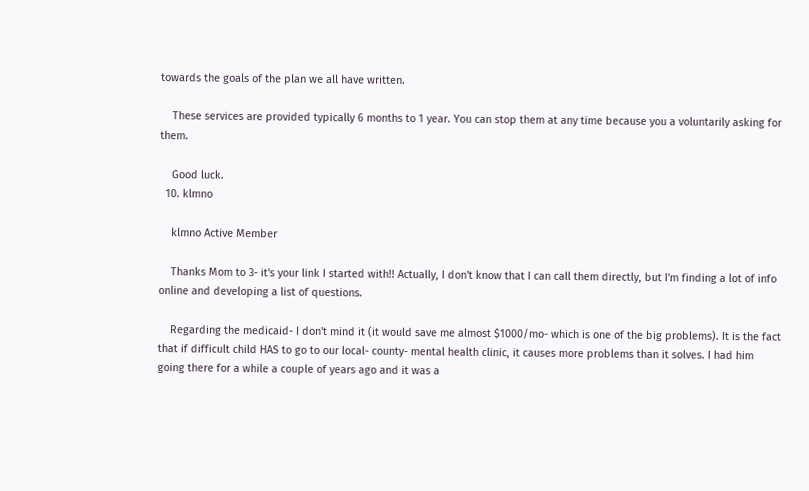towards the goals of the plan we all have written.

    These services are provided typically 6 months to 1 year. You can stop them at any time because you a voluntarily asking for them.

    Good luck.
  10. klmno

    klmno Active Member

    Thanks Mom to 3- it's your link I started with!! Actually, I don't know that I can call them directly, but I'm finding a lot of info online and developing a list of questions.

    Regarding the medicaid- I don't mind it (it would save me almost $1000/mo- which is one of the big problems). It is the fact that if difficult child HAS to go to our local- county- mental health clinic, it causes more problems than it solves. I had him going there for a while a couple of years ago and it was a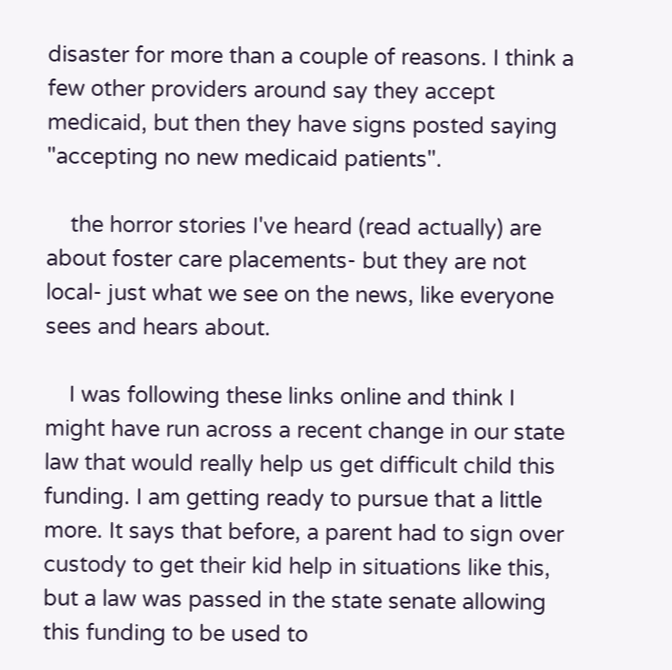disaster for more than a couple of reasons. I think a few other providers around say they accept medicaid, but then they have signs posted saying "accepting no new medicaid patients".

    the horror stories I've heard (read actually) are about foster care placements- but they are not local- just what we see on the news, like everyone sees and hears about.

    I was following these links online and think I might have run across a recent change in our state law that would really help us get difficult child this funding. I am getting ready to pursue that a little more. It says that before, a parent had to sign over custody to get their kid help in situations like this, but a law was passed in the state senate allowing this funding to be used to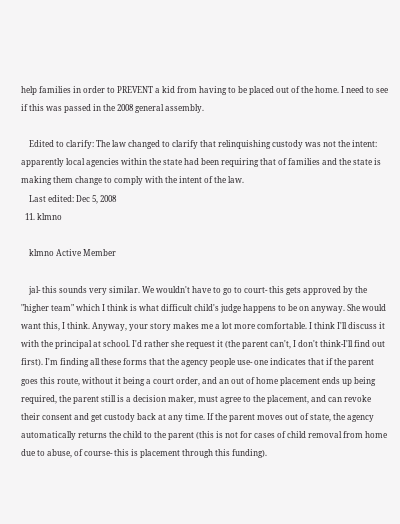help families in order to PREVENT a kid from having to be placed out of the home. I need to see if this was passed in the 2008 general assembly.

    Edited to clarify: The law changed to clarify that relinquishing custody was not the intent: apparently local agencies within the state had been requiring that of families and the state is making them change to comply with the intent of the law.
    Last edited: Dec 5, 2008
  11. klmno

    klmno Active Member

    jal- this sounds very similar. We wouldn't have to go to court- this gets approved by the "higher team" which I think is what difficult child's judge happens to be on anyway. She would want this, I think. Anyway, your story makes me a lot more comfortable. I think I'll discuss it with the principal at school. I'd rather she request it (the parent can't, I don't think-I'll find out first). I'm finding all these forms that the agency people use- one indicates that if the parent goes this route, without it being a court order, and an out of home placement ends up being required, the parent still is a decision maker, must agree to the placement, and can revoke their consent and get custody back at any time. If the parent moves out of state, the agency automatically returns the child to the parent (this is not for cases of child removal from home due to abuse, of course- this is placement through this funding).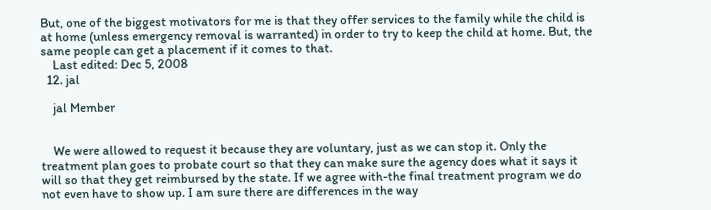But, one of the biggest motivators for me is that they offer services to the family while the child is at home (unless emergency removal is warranted) in order to try to keep the child at home. But, the same people can get a placement if it comes to that.
    Last edited: Dec 5, 2008
  12. jal

    jal Member


    We were allowed to request it because they are voluntary, just as we can stop it. Only the treatment plan goes to probate court so that they can make sure the agency does what it says it will so that they get reimbursed by the state. If we agree with-the final treatment program we do not even have to show up. I am sure there are differences in the way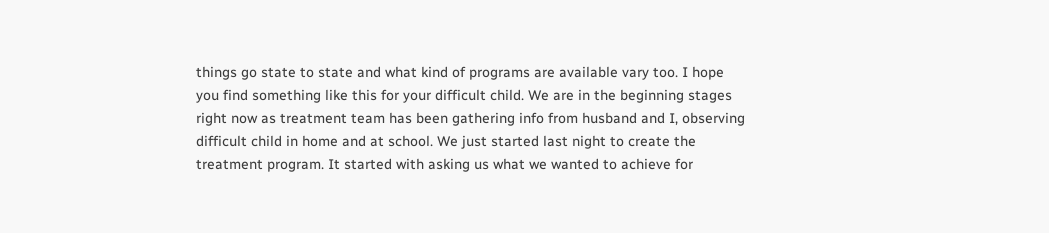things go state to state and what kind of programs are available vary too. I hope you find something like this for your difficult child. We are in the beginning stages right now as treatment team has been gathering info from husband and I, observing difficult child in home and at school. We just started last night to create the treatment program. It started with asking us what we wanted to achieve for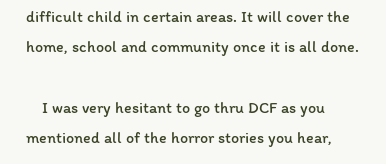difficult child in certain areas. It will cover the home, school and community once it is all done.

    I was very hesitant to go thru DCF as you mentioned all of the horror stories you hear,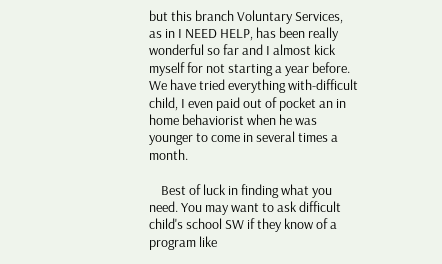but this branch Voluntary Services, as in I NEED HELP, has been really wonderful so far and I almost kick myself for not starting a year before. We have tried everything with-difficult child, I even paid out of pocket an in home behaviorist when he was younger to come in several times a month.

    Best of luck in finding what you need. You may want to ask difficult child's school SW if they know of a program like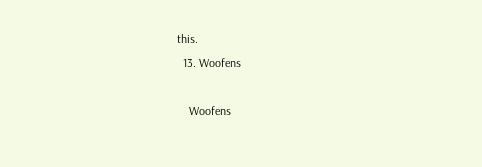this.
  13. Woofens

    Woofens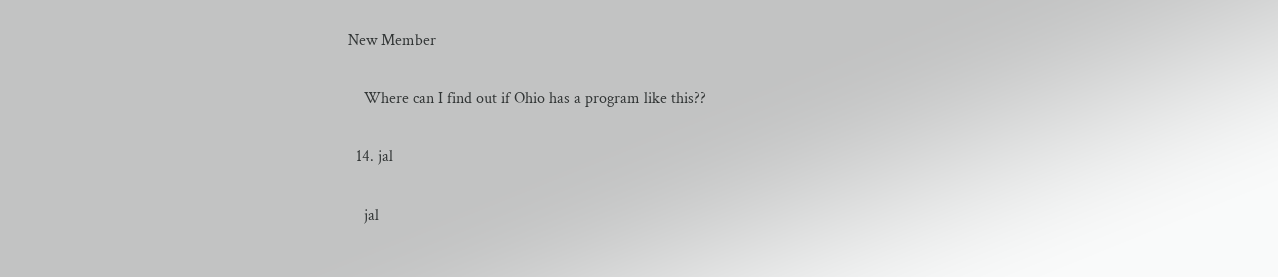New Member

    Where can I find out if Ohio has a program like this??

  14. jal

    jal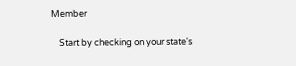Member

    Start by checking on your state's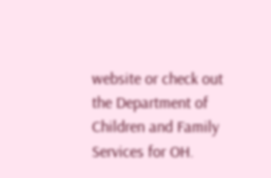website or check out the Department of Children and Family Services for OH.